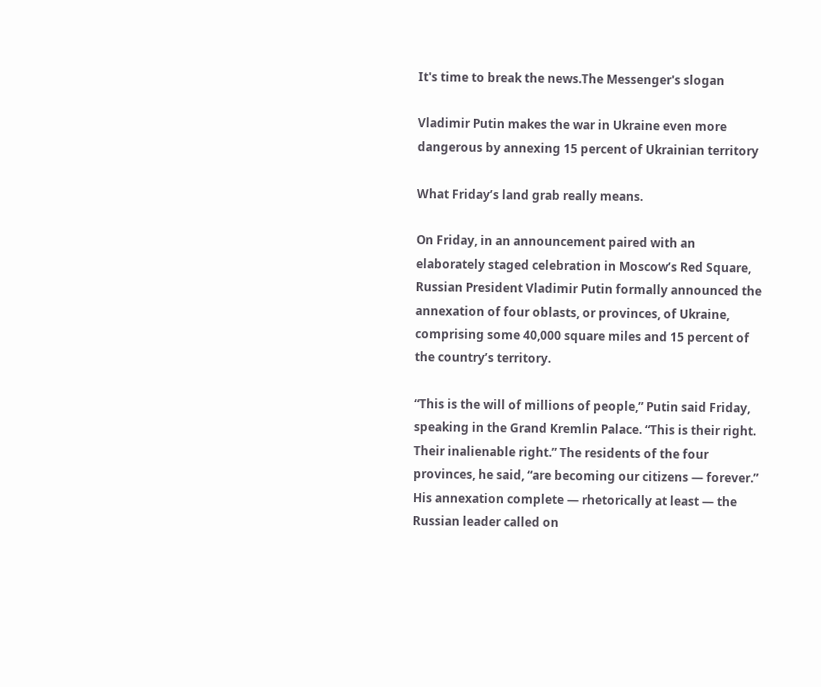It's time to break the news.The Messenger's slogan

Vladimir Putin makes the war in Ukraine even more dangerous by annexing 15 percent of Ukrainian territory

What Friday’s land grab really means.

On Friday, in an announcement paired with an elaborately staged celebration in Moscow’s Red Square, Russian President Vladimir Putin formally announced the annexation of four oblasts, or provinces, of Ukraine, comprising some 40,000 square miles and 15 percent of the country’s territory.

“This is the will of millions of people,” Putin said Friday, speaking in the Grand Kremlin Palace. “This is their right. Their inalienable right.” The residents of the four provinces, he said, “are becoming our citizens — forever.” His annexation complete — rhetorically at least — the Russian leader called on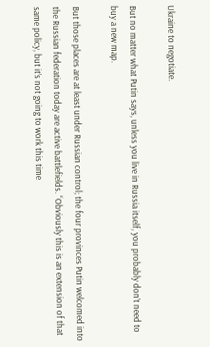Ukraine to negotiate.

But no matter what Putin says, unless you live in Russia itself, you probably don’t need to buy a new map.

But those places are at least under Russian control; the four provinces Putin welcomed into the Russian federation today are active battlefields. “Obviously this is an extension of that same policy, but it’s not going to work this time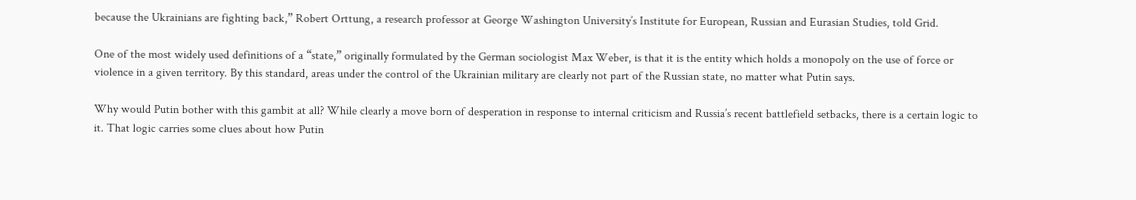because the Ukrainians are fighting back,” Robert Orttung, a research professor at George Washington University’s Institute for European, Russian and Eurasian Studies, told Grid.

One of the most widely used definitions of a “state,” originally formulated by the German sociologist Max Weber, is that it is the entity which holds a monopoly on the use of force or violence in a given territory. By this standard, areas under the control of the Ukrainian military are clearly not part of the Russian state, no matter what Putin says.

Why would Putin bother with this gambit at all? While clearly a move born of desperation in response to internal criticism and Russia’s recent battlefield setbacks, there is a certain logic to it. That logic carries some clues about how Putin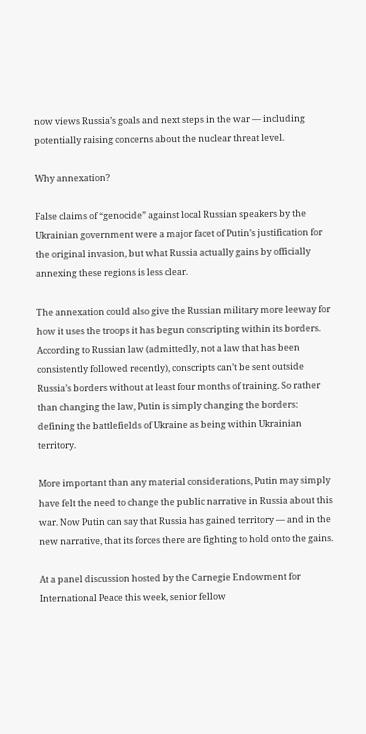now views Russia’s goals and next steps in the war — including potentially raising concerns about the nuclear threat level.

Why annexation?

False claims of “genocide” against local Russian speakers by the Ukrainian government were a major facet of Putin’s justification for the original invasion, but what Russia actually gains by officially annexing these regions is less clear.

The annexation could also give the Russian military more leeway for how it uses the troops it has begun conscripting within its borders. According to Russian law (admittedly, not a law that has been consistently followed recently), conscripts can’t be sent outside Russia’s borders without at least four months of training. So rather than changing the law, Putin is simply changing the borders: defining the battlefields of Ukraine as being within Ukrainian territory.

More important than any material considerations, Putin may simply have felt the need to change the public narrative in Russia about this war. Now Putin can say that Russia has gained territory — and in the new narrative, that its forces there are fighting to hold onto the gains.

At a panel discussion hosted by the Carnegie Endowment for International Peace this week, senior fellow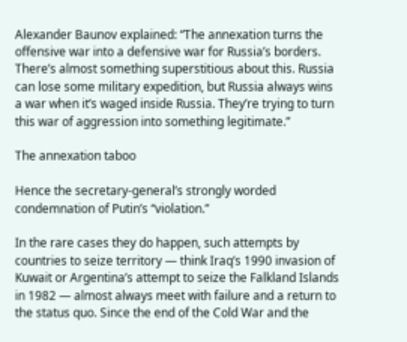Alexander Baunov explained: “The annexation turns the offensive war into a defensive war for Russia’s borders. There’s almost something superstitious about this. Russia can lose some military expedition, but Russia always wins a war when it’s waged inside Russia. They’re trying to turn this war of aggression into something legitimate.”

The annexation taboo

Hence the secretary-general’s strongly worded condemnation of Putin’s “violation.”

In the rare cases they do happen, such attempts by countries to seize territory — think Iraq’s 1990 invasion of Kuwait or Argentina’s attempt to seize the Falkland Islands in 1982 — almost always meet with failure and a return to the status quo. Since the end of the Cold War and the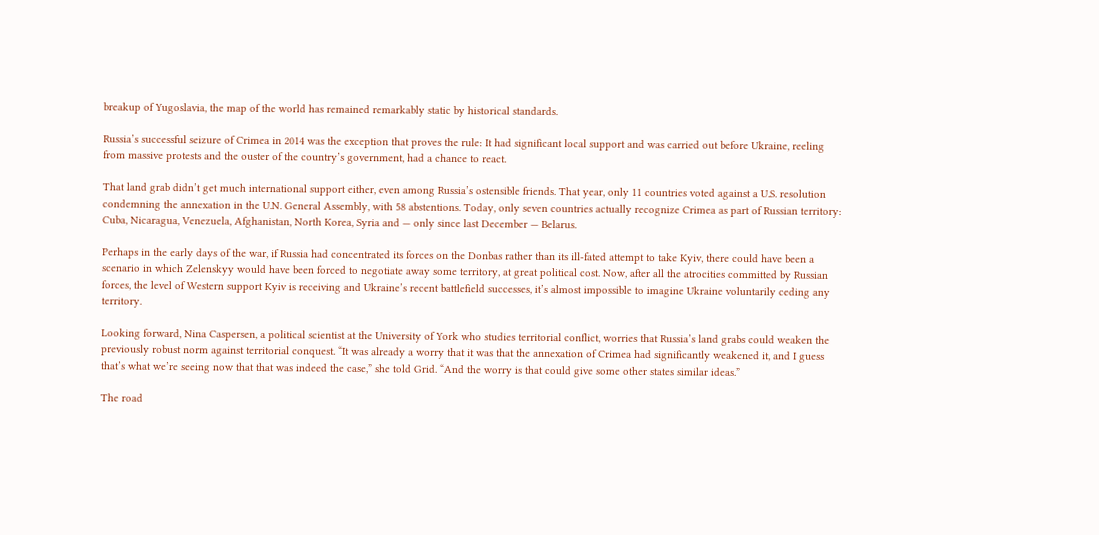breakup of Yugoslavia, the map of the world has remained remarkably static by historical standards.

Russia’s successful seizure of Crimea in 2014 was the exception that proves the rule: It had significant local support and was carried out before Ukraine, reeling from massive protests and the ouster of the country’s government, had a chance to react.

That land grab didn’t get much international support either, even among Russia’s ostensible friends. That year, only 11 countries voted against a U.S. resolution condemning the annexation in the U.N. General Assembly, with 58 abstentions. Today, only seven countries actually recognize Crimea as part of Russian territory: Cuba, Nicaragua, Venezuela, Afghanistan, North Korea, Syria and — only since last December — Belarus.

Perhaps in the early days of the war, if Russia had concentrated its forces on the Donbas rather than its ill-fated attempt to take Kyiv, there could have been a scenario in which Zelenskyy would have been forced to negotiate away some territory, at great political cost. Now, after all the atrocities committed by Russian forces, the level of Western support Kyiv is receiving and Ukraine’s recent battlefield successes, it’s almost impossible to imagine Ukraine voluntarily ceding any territory.

Looking forward, Nina Caspersen, a political scientist at the University of York who studies territorial conflict, worries that Russia’s land grabs could weaken the previously robust norm against territorial conquest. “It was already a worry that it was that the annexation of Crimea had significantly weakened it, and I guess that’s what we’re seeing now that that was indeed the case,” she told Grid. “And the worry is that could give some other states similar ideas.”

The road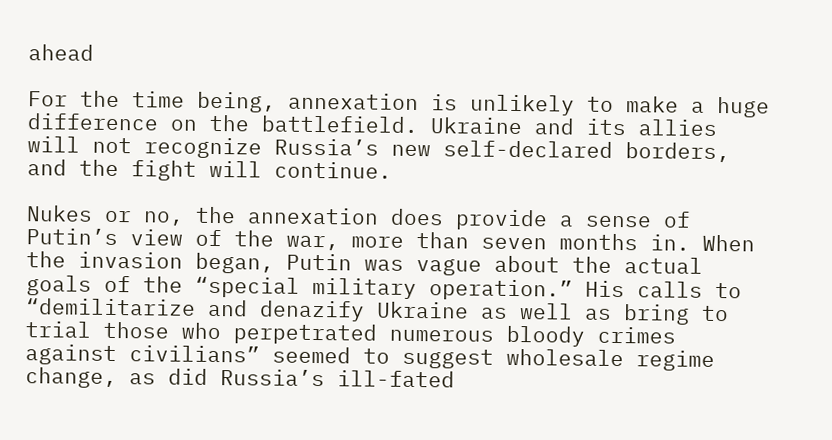ahead

For the time being, annexation is unlikely to make a huge difference on the battlefield. Ukraine and its allies will not recognize Russia’s new self-declared borders, and the fight will continue.

Nukes or no, the annexation does provide a sense of Putin’s view of the war, more than seven months in. When the invasion began, Putin was vague about the actual goals of the “special military operation.” His calls to “demilitarize and denazify Ukraine as well as bring to trial those who perpetrated numerous bloody crimes against civilians” seemed to suggest wholesale regime change, as did Russia’s ill-fated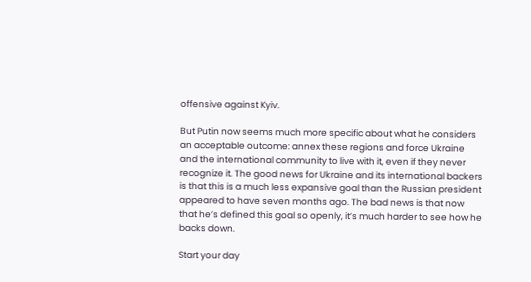offensive against Kyiv.

But Putin now seems much more specific about what he considers an acceptable outcome: annex these regions and force Ukraine and the international community to live with it, even if they never recognize it. The good news for Ukraine and its international backers is that this is a much less expansive goal than the Russian president appeared to have seven months ago. The bad news is that now that he’s defined this goal so openly, it’s much harder to see how he backs down.

Start your day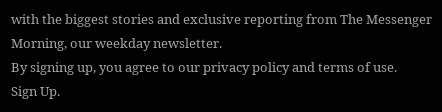with the biggest stories and exclusive reporting from The Messenger Morning, our weekday newsletter.
By signing up, you agree to our privacy policy and terms of use.
Sign Up.